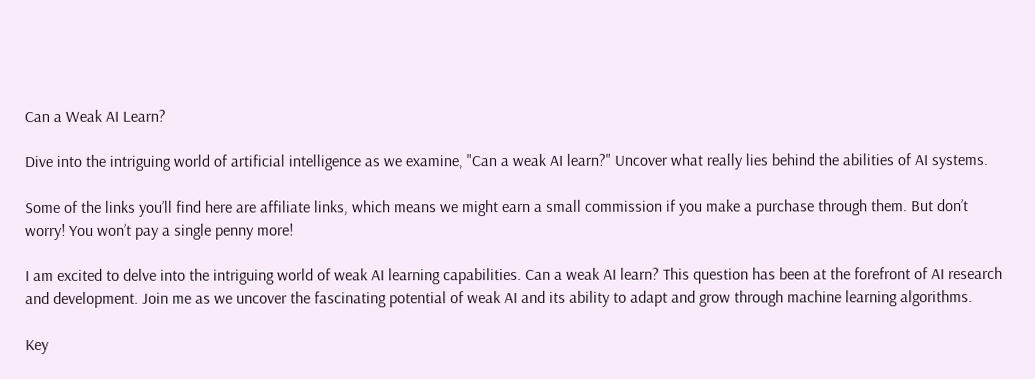Can a Weak AI Learn?

Dive into the intriguing world of artificial intelligence as we examine, "Can a weak AI learn?" Uncover what really lies behind the abilities of AI systems.

Some of the links you’ll find here are affiliate links, which means we might earn a small commission if you make a purchase through them. But don’t worry! You won’t pay a single penny more!

I am excited to delve into the intriguing world of weak AI learning capabilities. Can a weak AI learn? This question has been at the forefront of AI research and development. Join me as we uncover the fascinating potential of weak AI and its ability to adapt and grow through machine learning algorithms.

Key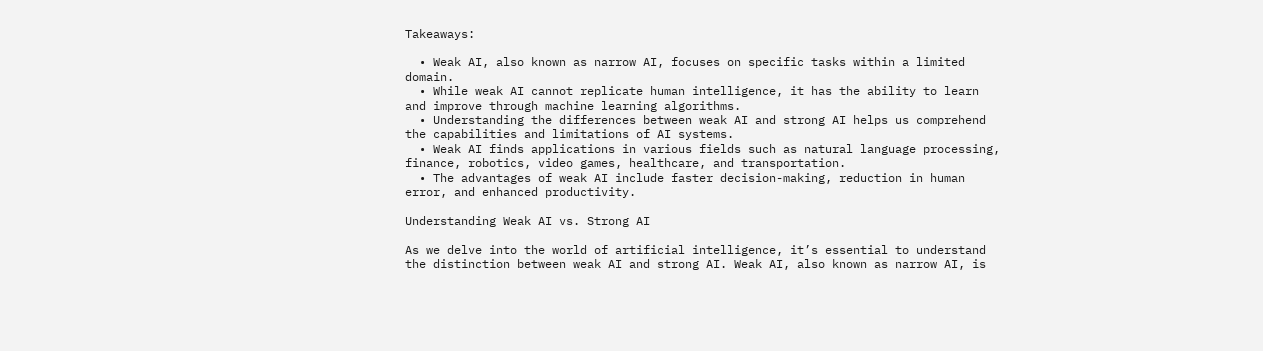Takeaways:

  • Weak AI, also known as narrow AI, focuses on specific tasks within a limited domain.
  • While weak AI cannot replicate human intelligence, it has the ability to learn and improve through machine learning algorithms.
  • Understanding the differences between weak AI and strong AI helps us comprehend the capabilities and limitations of AI systems.
  • Weak AI finds applications in various fields such as natural language processing, finance, robotics, video games, healthcare, and transportation.
  • The advantages of weak AI include faster decision-making, reduction in human error, and enhanced productivity.

Understanding Weak AI vs. Strong AI

As we delve into the world of artificial intelligence, it’s essential to understand the distinction between weak AI and strong AI. Weak AI, also known as narrow AI, is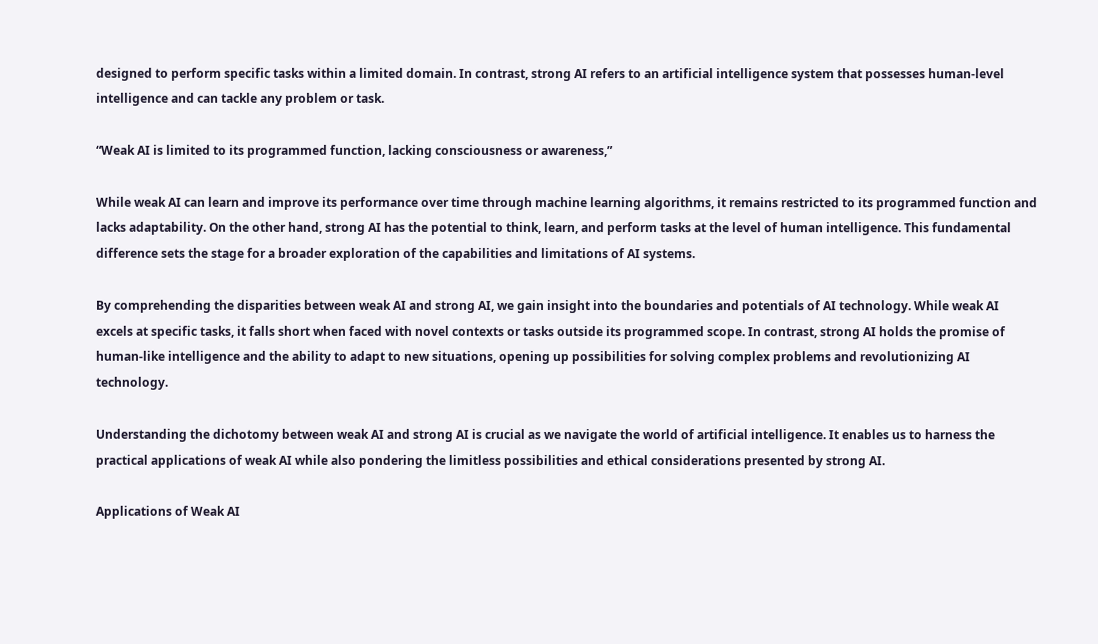designed to perform specific tasks within a limited domain. In contrast, strong AI refers to an artificial intelligence system that possesses human-level intelligence and can tackle any problem or task.

“Weak AI is limited to its programmed function, lacking consciousness or awareness,”

While weak AI can learn and improve its performance over time through machine learning algorithms, it remains restricted to its programmed function and lacks adaptability. On the other hand, strong AI has the potential to think, learn, and perform tasks at the level of human intelligence. This fundamental difference sets the stage for a broader exploration of the capabilities and limitations of AI systems.

By comprehending the disparities between weak AI and strong AI, we gain insight into the boundaries and potentials of AI technology. While weak AI excels at specific tasks, it falls short when faced with novel contexts or tasks outside its programmed scope. In contrast, strong AI holds the promise of human-like intelligence and the ability to adapt to new situations, opening up possibilities for solving complex problems and revolutionizing AI technology.

Understanding the dichotomy between weak AI and strong AI is crucial as we navigate the world of artificial intelligence. It enables us to harness the practical applications of weak AI while also pondering the limitless possibilities and ethical considerations presented by strong AI.

Applications of Weak AI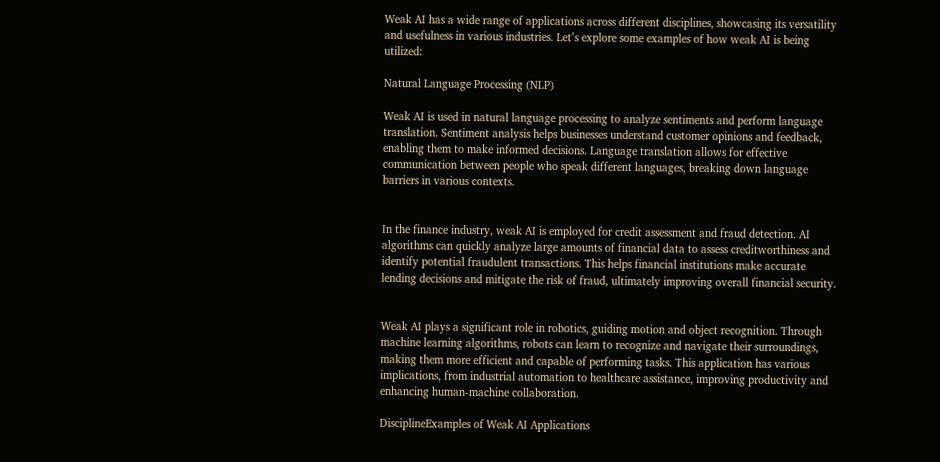Weak AI has a wide range of applications across different disciplines, showcasing its versatility and usefulness in various industries. Let’s explore some examples of how weak AI is being utilized:

Natural Language Processing (NLP)

Weak AI is used in natural language processing to analyze sentiments and perform language translation. Sentiment analysis helps businesses understand customer opinions and feedback, enabling them to make informed decisions. Language translation allows for effective communication between people who speak different languages, breaking down language barriers in various contexts.


In the finance industry, weak AI is employed for credit assessment and fraud detection. AI algorithms can quickly analyze large amounts of financial data to assess creditworthiness and identify potential fraudulent transactions. This helps financial institutions make accurate lending decisions and mitigate the risk of fraud, ultimately improving overall financial security.


Weak AI plays a significant role in robotics, guiding motion and object recognition. Through machine learning algorithms, robots can learn to recognize and navigate their surroundings, making them more efficient and capable of performing tasks. This application has various implications, from industrial automation to healthcare assistance, improving productivity and enhancing human-machine collaboration.

DisciplineExamples of Weak AI Applications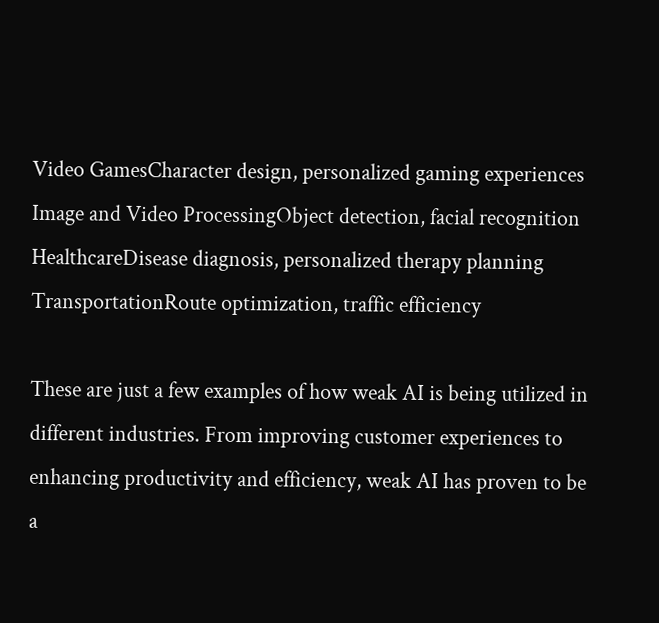Video GamesCharacter design, personalized gaming experiences
Image and Video ProcessingObject detection, facial recognition
HealthcareDisease diagnosis, personalized therapy planning
TransportationRoute optimization, traffic efficiency

These are just a few examples of how weak AI is being utilized in different industries. From improving customer experiences to enhancing productivity and efficiency, weak AI has proven to be a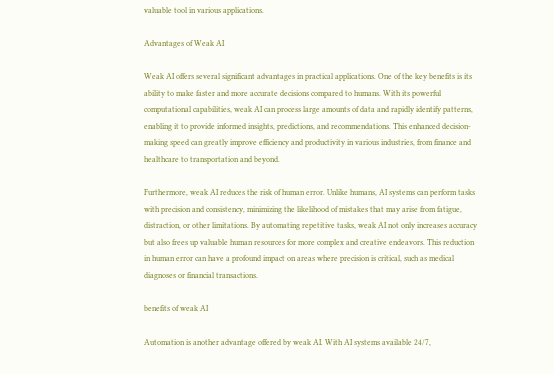valuable tool in various applications.

Advantages of Weak AI

Weak AI offers several significant advantages in practical applications. One of the key benefits is its ability to make faster and more accurate decisions compared to humans. With its powerful computational capabilities, weak AI can process large amounts of data and rapidly identify patterns, enabling it to provide informed insights, predictions, and recommendations. This enhanced decision-making speed can greatly improve efficiency and productivity in various industries, from finance and healthcare to transportation and beyond.

Furthermore, weak AI reduces the risk of human error. Unlike humans, AI systems can perform tasks with precision and consistency, minimizing the likelihood of mistakes that may arise from fatigue, distraction, or other limitations. By automating repetitive tasks, weak AI not only increases accuracy but also frees up valuable human resources for more complex and creative endeavors. This reduction in human error can have a profound impact on areas where precision is critical, such as medical diagnoses or financial transactions.

benefits of weak AI

Automation is another advantage offered by weak AI. With AI systems available 24/7,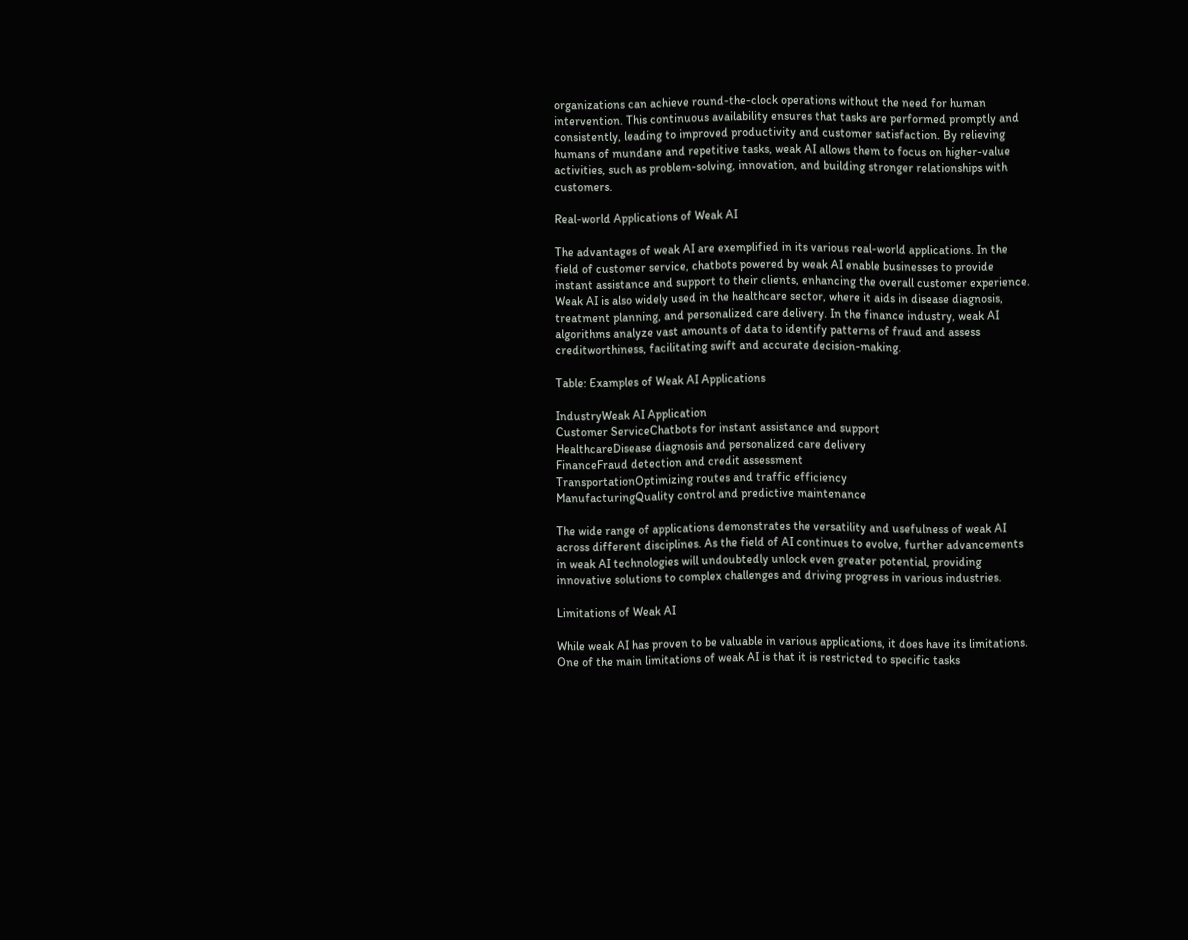organizations can achieve round-the-clock operations without the need for human intervention. This continuous availability ensures that tasks are performed promptly and consistently, leading to improved productivity and customer satisfaction. By relieving humans of mundane and repetitive tasks, weak AI allows them to focus on higher-value activities, such as problem-solving, innovation, and building stronger relationships with customers.

Real-world Applications of Weak AI

The advantages of weak AI are exemplified in its various real-world applications. In the field of customer service, chatbots powered by weak AI enable businesses to provide instant assistance and support to their clients, enhancing the overall customer experience. Weak AI is also widely used in the healthcare sector, where it aids in disease diagnosis, treatment planning, and personalized care delivery. In the finance industry, weak AI algorithms analyze vast amounts of data to identify patterns of fraud and assess creditworthiness, facilitating swift and accurate decision-making.

Table: Examples of Weak AI Applications

IndustryWeak AI Application
Customer ServiceChatbots for instant assistance and support
HealthcareDisease diagnosis and personalized care delivery
FinanceFraud detection and credit assessment
TransportationOptimizing routes and traffic efficiency
ManufacturingQuality control and predictive maintenance

The wide range of applications demonstrates the versatility and usefulness of weak AI across different disciplines. As the field of AI continues to evolve, further advancements in weak AI technologies will undoubtedly unlock even greater potential, providing innovative solutions to complex challenges and driving progress in various industries.

Limitations of Weak AI

While weak AI has proven to be valuable in various applications, it does have its limitations. One of the main limitations of weak AI is that it is restricted to specific tasks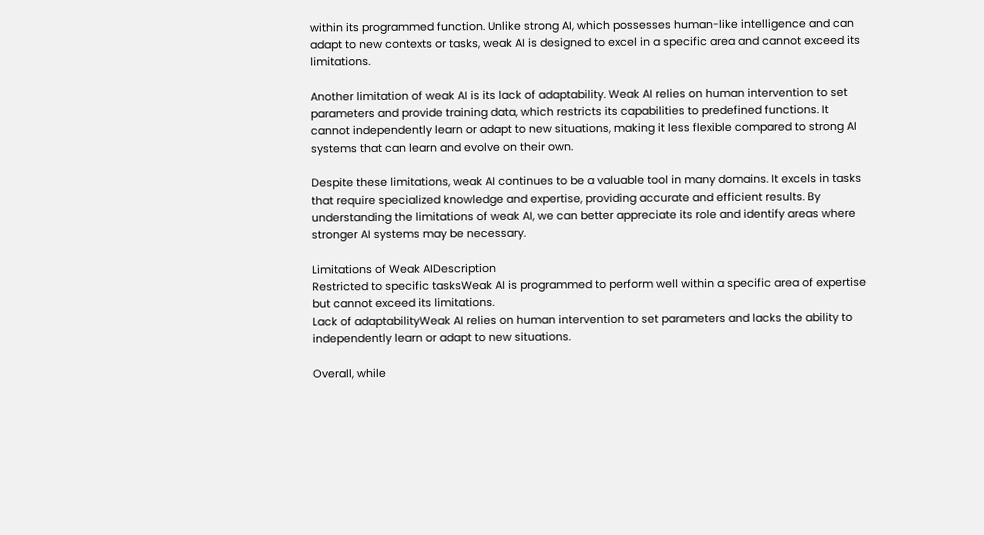within its programmed function. Unlike strong AI, which possesses human-like intelligence and can adapt to new contexts or tasks, weak AI is designed to excel in a specific area and cannot exceed its limitations.

Another limitation of weak AI is its lack of adaptability. Weak AI relies on human intervention to set parameters and provide training data, which restricts its capabilities to predefined functions. It cannot independently learn or adapt to new situations, making it less flexible compared to strong AI systems that can learn and evolve on their own.

Despite these limitations, weak AI continues to be a valuable tool in many domains. It excels in tasks that require specialized knowledge and expertise, providing accurate and efficient results. By understanding the limitations of weak AI, we can better appreciate its role and identify areas where stronger AI systems may be necessary.

Limitations of Weak AIDescription
Restricted to specific tasksWeak AI is programmed to perform well within a specific area of expertise but cannot exceed its limitations.
Lack of adaptabilityWeak AI relies on human intervention to set parameters and lacks the ability to independently learn or adapt to new situations.

Overall, while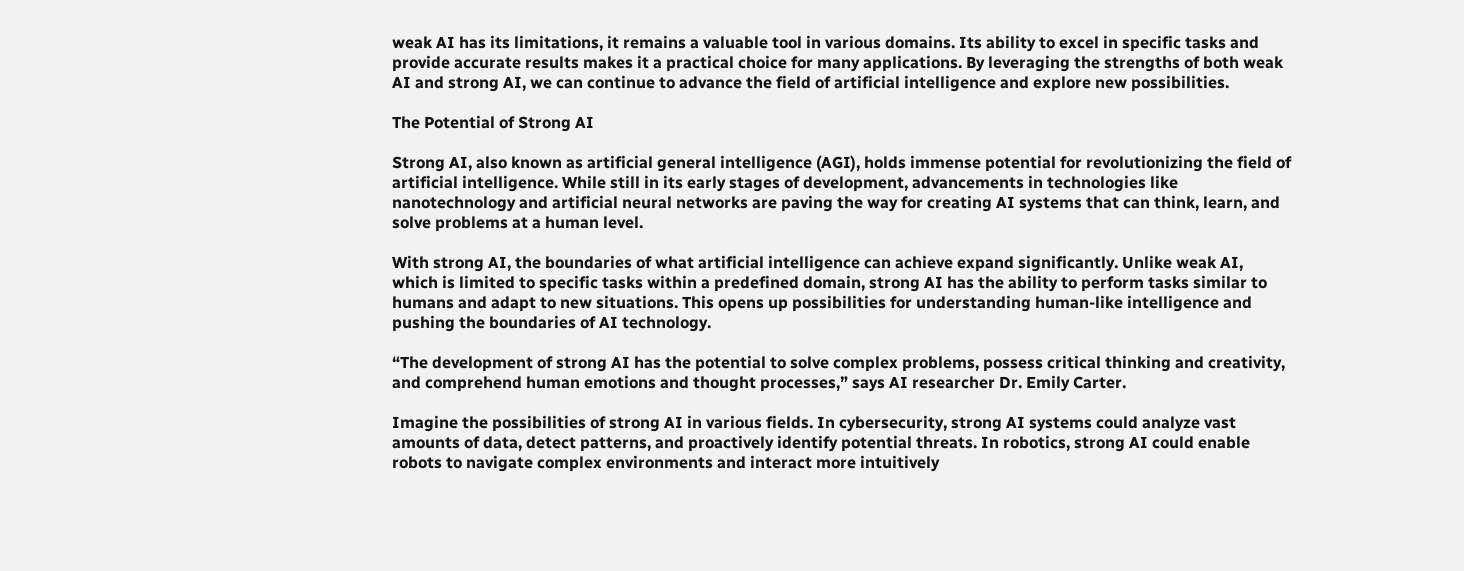weak AI has its limitations, it remains a valuable tool in various domains. Its ability to excel in specific tasks and provide accurate results makes it a practical choice for many applications. By leveraging the strengths of both weak AI and strong AI, we can continue to advance the field of artificial intelligence and explore new possibilities.

The Potential of Strong AI

Strong AI, also known as artificial general intelligence (AGI), holds immense potential for revolutionizing the field of artificial intelligence. While still in its early stages of development, advancements in technologies like nanotechnology and artificial neural networks are paving the way for creating AI systems that can think, learn, and solve problems at a human level.

With strong AI, the boundaries of what artificial intelligence can achieve expand significantly. Unlike weak AI, which is limited to specific tasks within a predefined domain, strong AI has the ability to perform tasks similar to humans and adapt to new situations. This opens up possibilities for understanding human-like intelligence and pushing the boundaries of AI technology.

“The development of strong AI has the potential to solve complex problems, possess critical thinking and creativity, and comprehend human emotions and thought processes,” says AI researcher Dr. Emily Carter.

Imagine the possibilities of strong AI in various fields. In cybersecurity, strong AI systems could analyze vast amounts of data, detect patterns, and proactively identify potential threats. In robotics, strong AI could enable robots to navigate complex environments and interact more intuitively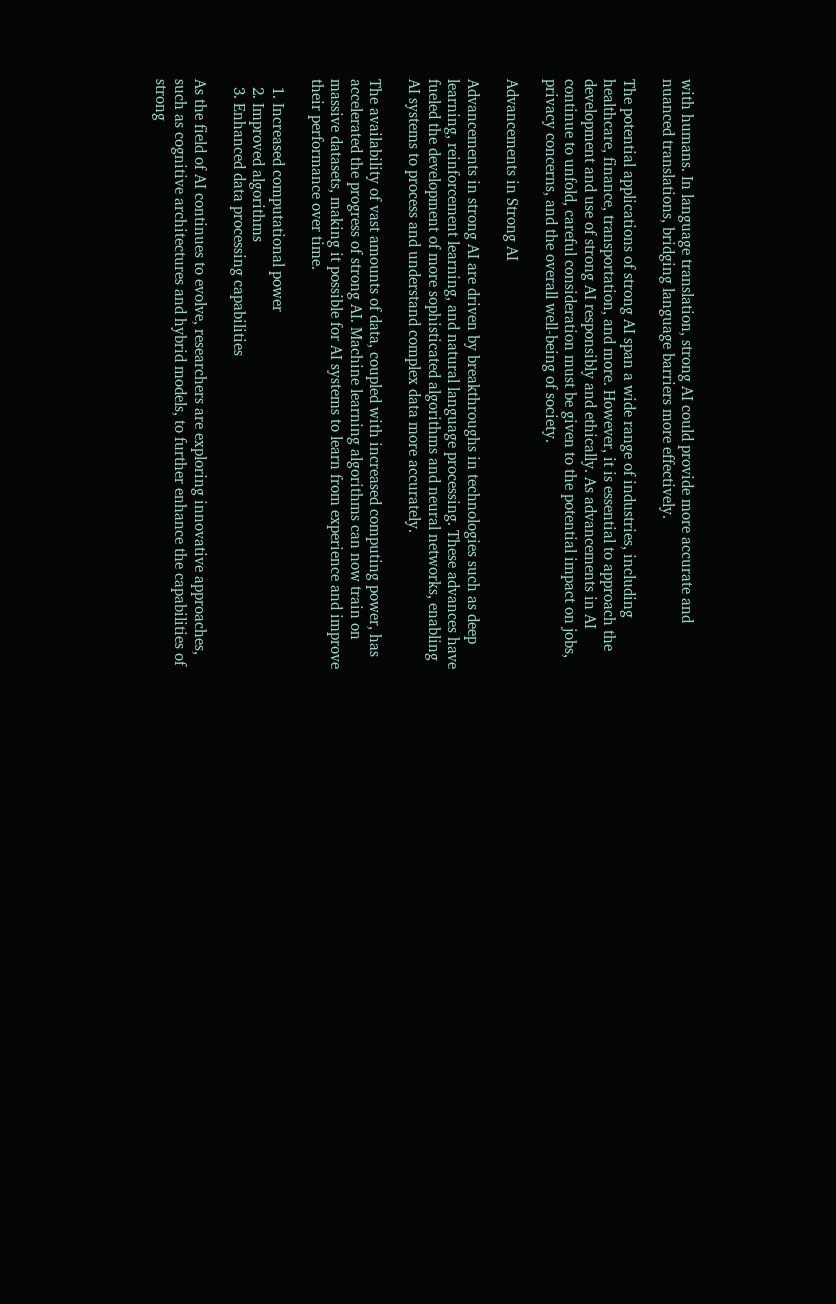with humans. In language translation, strong AI could provide more accurate and nuanced translations, bridging language barriers more effectively.

The potential applications of strong AI span a wide range of industries, including healthcare, finance, transportation, and more. However, it is essential to approach the development and use of strong AI responsibly and ethically. As advancements in AI continue to unfold, careful consideration must be given to the potential impact on jobs, privacy concerns, and the overall well-being of society.

Advancements in Strong AI

Advancements in strong AI are driven by breakthroughs in technologies such as deep learning, reinforcement learning, and natural language processing. These advances have fueled the development of more sophisticated algorithms and neural networks, enabling AI systems to process and understand complex data more accurately.

The availability of vast amounts of data, coupled with increased computing power, has accelerated the progress of strong AI. Machine learning algorithms can now train on massive datasets, making it possible for AI systems to learn from experience and improve their performance over time.

  1. Increased computational power
  2. Improved algorithms
  3. Enhanced data processing capabilities

As the field of AI continues to evolve, researchers are exploring innovative approaches, such as cognitive architectures and hybrid models, to further enhance the capabilities of strong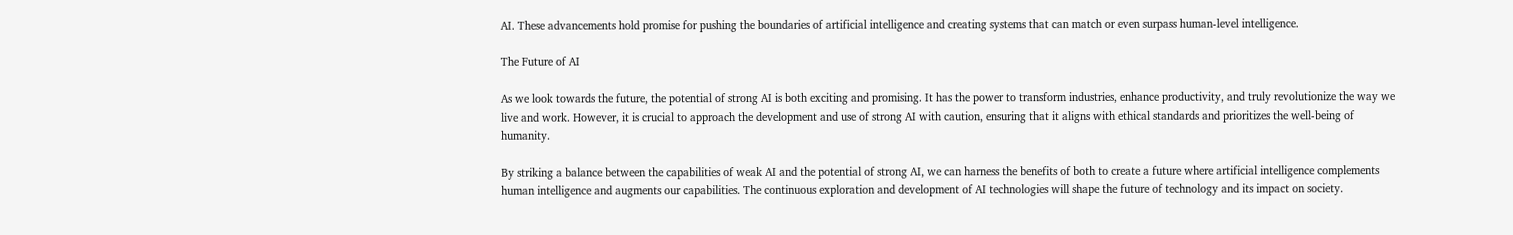AI. These advancements hold promise for pushing the boundaries of artificial intelligence and creating systems that can match or even surpass human-level intelligence.

The Future of AI

As we look towards the future, the potential of strong AI is both exciting and promising. It has the power to transform industries, enhance productivity, and truly revolutionize the way we live and work. However, it is crucial to approach the development and use of strong AI with caution, ensuring that it aligns with ethical standards and prioritizes the well-being of humanity.

By striking a balance between the capabilities of weak AI and the potential of strong AI, we can harness the benefits of both to create a future where artificial intelligence complements human intelligence and augments our capabilities. The continuous exploration and development of AI technologies will shape the future of technology and its impact on society.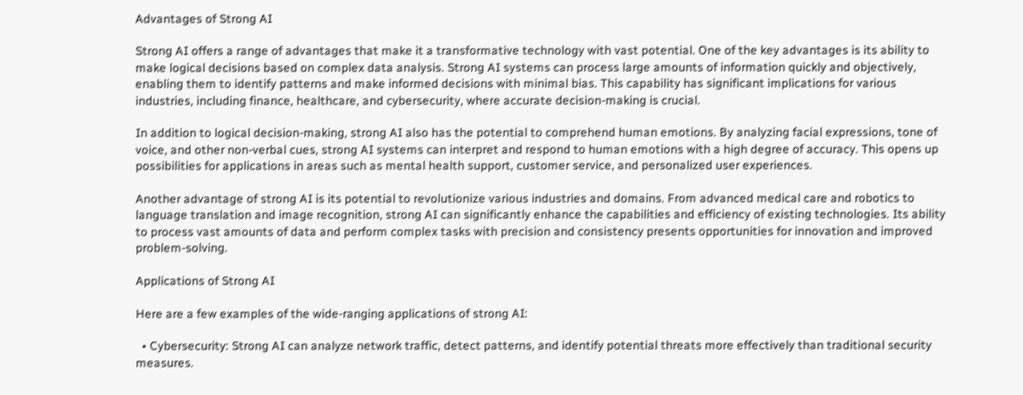Advantages of Strong AI

Strong AI offers a range of advantages that make it a transformative technology with vast potential. One of the key advantages is its ability to make logical decisions based on complex data analysis. Strong AI systems can process large amounts of information quickly and objectively, enabling them to identify patterns and make informed decisions with minimal bias. This capability has significant implications for various industries, including finance, healthcare, and cybersecurity, where accurate decision-making is crucial.

In addition to logical decision-making, strong AI also has the potential to comprehend human emotions. By analyzing facial expressions, tone of voice, and other non-verbal cues, strong AI systems can interpret and respond to human emotions with a high degree of accuracy. This opens up possibilities for applications in areas such as mental health support, customer service, and personalized user experiences.

Another advantage of strong AI is its potential to revolutionize various industries and domains. From advanced medical care and robotics to language translation and image recognition, strong AI can significantly enhance the capabilities and efficiency of existing technologies. Its ability to process vast amounts of data and perform complex tasks with precision and consistency presents opportunities for innovation and improved problem-solving.

Applications of Strong AI

Here are a few examples of the wide-ranging applications of strong AI:

  • Cybersecurity: Strong AI can analyze network traffic, detect patterns, and identify potential threats more effectively than traditional security measures.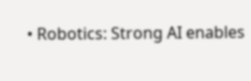• Robotics: Strong AI enables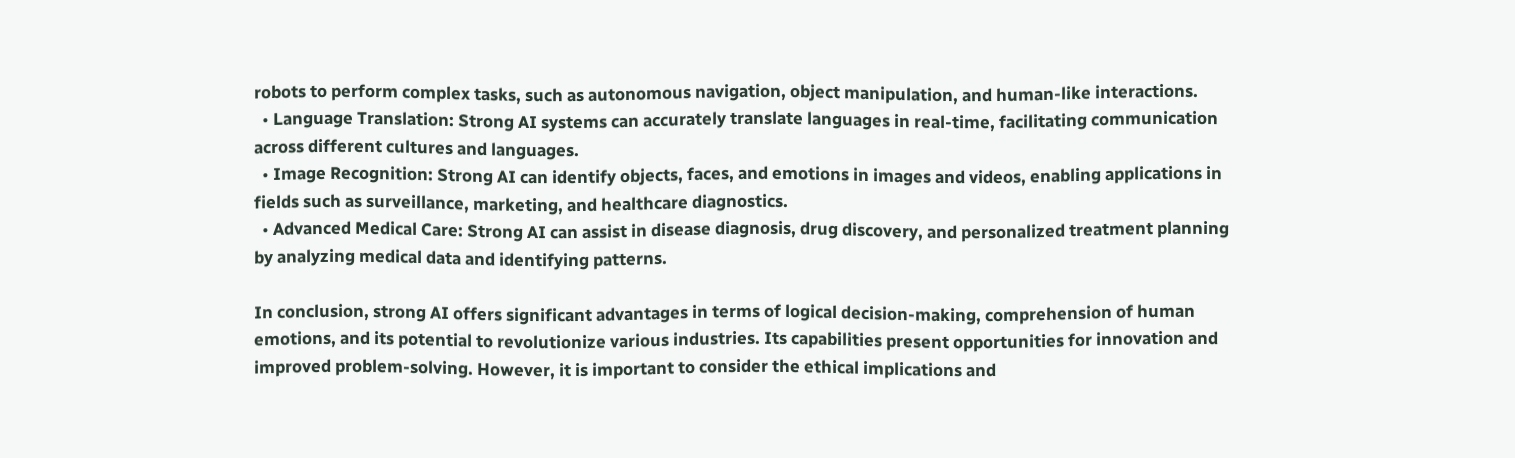robots to perform complex tasks, such as autonomous navigation, object manipulation, and human-like interactions.
  • Language Translation: Strong AI systems can accurately translate languages in real-time, facilitating communication across different cultures and languages.
  • Image Recognition: Strong AI can identify objects, faces, and emotions in images and videos, enabling applications in fields such as surveillance, marketing, and healthcare diagnostics.
  • Advanced Medical Care: Strong AI can assist in disease diagnosis, drug discovery, and personalized treatment planning by analyzing medical data and identifying patterns.

In conclusion, strong AI offers significant advantages in terms of logical decision-making, comprehension of human emotions, and its potential to revolutionize various industries. Its capabilities present opportunities for innovation and improved problem-solving. However, it is important to consider the ethical implications and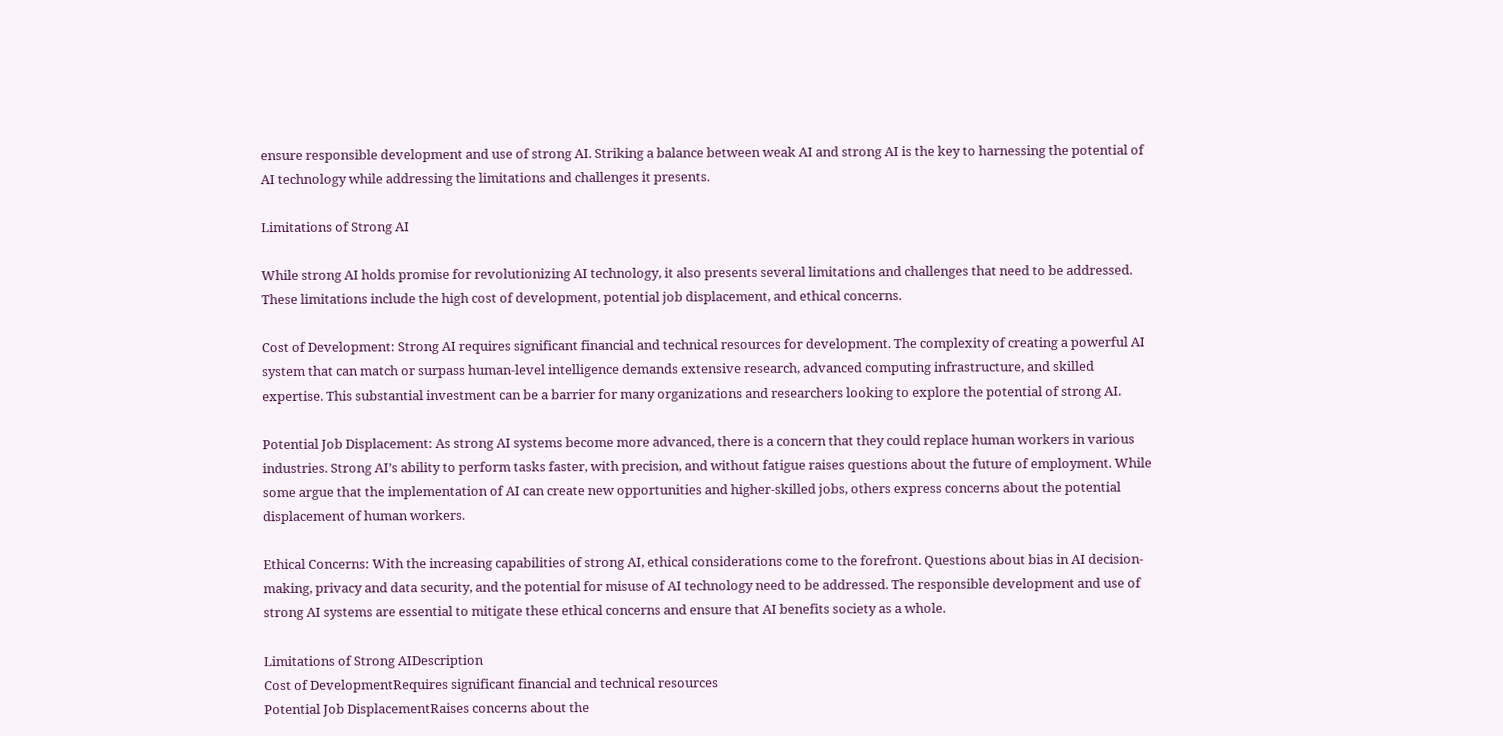ensure responsible development and use of strong AI. Striking a balance between weak AI and strong AI is the key to harnessing the potential of AI technology while addressing the limitations and challenges it presents.

Limitations of Strong AI

While strong AI holds promise for revolutionizing AI technology, it also presents several limitations and challenges that need to be addressed. These limitations include the high cost of development, potential job displacement, and ethical concerns.

Cost of Development: Strong AI requires significant financial and technical resources for development. The complexity of creating a powerful AI system that can match or surpass human-level intelligence demands extensive research, advanced computing infrastructure, and skilled expertise. This substantial investment can be a barrier for many organizations and researchers looking to explore the potential of strong AI.

Potential Job Displacement: As strong AI systems become more advanced, there is a concern that they could replace human workers in various industries. Strong AI’s ability to perform tasks faster, with precision, and without fatigue raises questions about the future of employment. While some argue that the implementation of AI can create new opportunities and higher-skilled jobs, others express concerns about the potential displacement of human workers.

Ethical Concerns: With the increasing capabilities of strong AI, ethical considerations come to the forefront. Questions about bias in AI decision-making, privacy and data security, and the potential for misuse of AI technology need to be addressed. The responsible development and use of strong AI systems are essential to mitigate these ethical concerns and ensure that AI benefits society as a whole.

Limitations of Strong AIDescription
Cost of DevelopmentRequires significant financial and technical resources
Potential Job DisplacementRaises concerns about the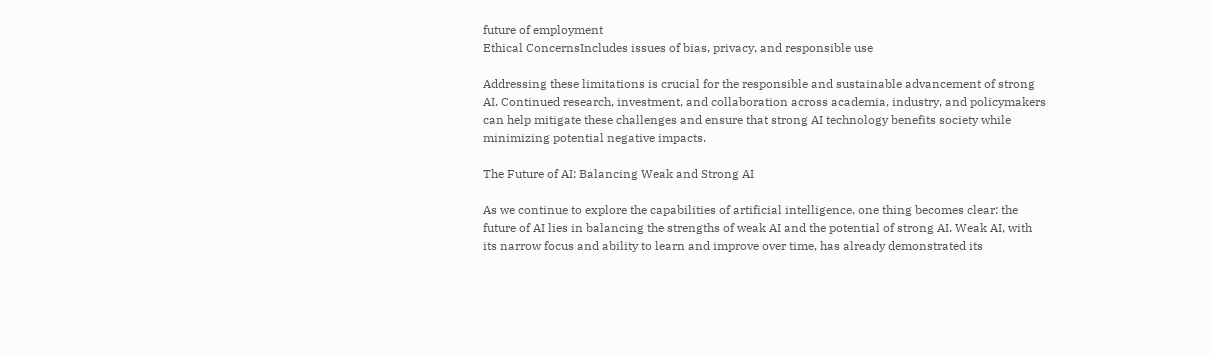future of employment
Ethical ConcernsIncludes issues of bias, privacy, and responsible use

Addressing these limitations is crucial for the responsible and sustainable advancement of strong AI. Continued research, investment, and collaboration across academia, industry, and policymakers can help mitigate these challenges and ensure that strong AI technology benefits society while minimizing potential negative impacts.

The Future of AI: Balancing Weak and Strong AI

As we continue to explore the capabilities of artificial intelligence, one thing becomes clear: the future of AI lies in balancing the strengths of weak AI and the potential of strong AI. Weak AI, with its narrow focus and ability to learn and improve over time, has already demonstrated its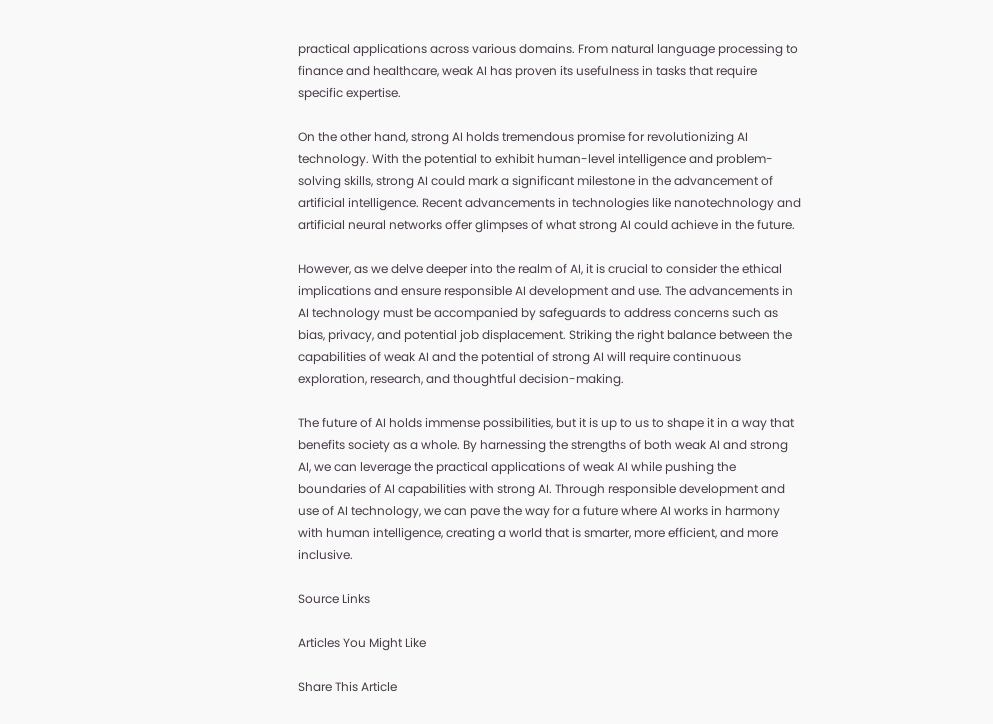practical applications across various domains. From natural language processing to finance and healthcare, weak AI has proven its usefulness in tasks that require specific expertise.

On the other hand, strong AI holds tremendous promise for revolutionizing AI technology. With the potential to exhibit human-level intelligence and problem-solving skills, strong AI could mark a significant milestone in the advancement of artificial intelligence. Recent advancements in technologies like nanotechnology and artificial neural networks offer glimpses of what strong AI could achieve in the future.

However, as we delve deeper into the realm of AI, it is crucial to consider the ethical implications and ensure responsible AI development and use. The advancements in AI technology must be accompanied by safeguards to address concerns such as bias, privacy, and potential job displacement. Striking the right balance between the capabilities of weak AI and the potential of strong AI will require continuous exploration, research, and thoughtful decision-making.

The future of AI holds immense possibilities, but it is up to us to shape it in a way that benefits society as a whole. By harnessing the strengths of both weak AI and strong AI, we can leverage the practical applications of weak AI while pushing the boundaries of AI capabilities with strong AI. Through responsible development and use of AI technology, we can pave the way for a future where AI works in harmony with human intelligence, creating a world that is smarter, more efficient, and more inclusive.

Source Links

Articles You Might Like

Share This Article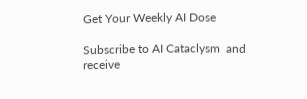Get Your Weekly AI Dose

Subscribe to AI Cataclysm  and receive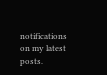notifications on my latest posts.